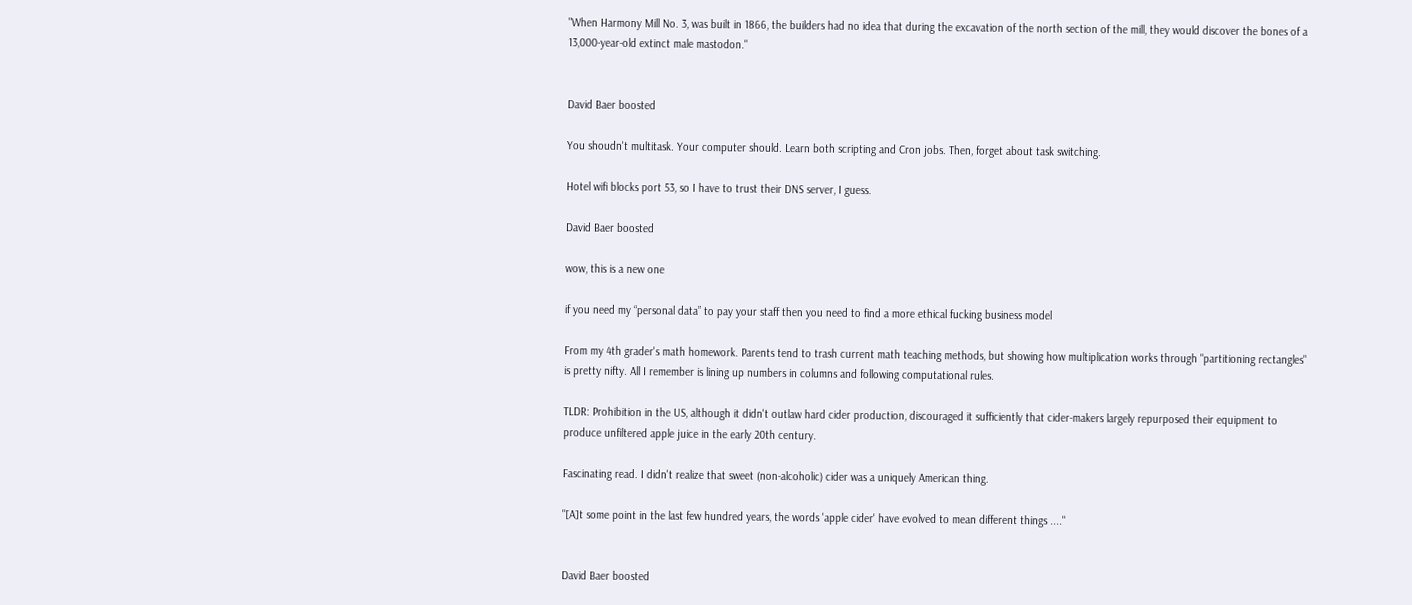"When Harmony Mill No. 3, was built in 1866, the builders had no idea that during the excavation of the north section of the mill, they would discover the bones of a 13,000-year-old extinct male mastodon."


David Baer boosted

You shoudn't multitask. Your computer should. Learn both scripting and Cron jobs. Then, forget about task switching.

Hotel wifi blocks port 53, so I have to trust their DNS server, I guess.

David Baer boosted

wow, this is a new one

if you need my “personal data” to pay your staff then you need to find a more ethical fucking business model

From my 4th grader's math homework. Parents tend to trash current math teaching methods, but showing how multiplication works through "partitioning rectangles" is pretty nifty. All I remember is lining up numbers in columns and following computational rules.

TLDR: Prohibition in the US, although it didn't outlaw hard cider production, discouraged it sufficiently that cider-makers largely repurposed their equipment to produce unfiltered apple juice in the early 20th century.

Fascinating read. I didn't realize that sweet (non-alcoholic) cider was a uniquely American thing.

"[A]t some point in the last few hundred years, the words 'apple cider' have evolved to mean different things ...."


David Baer boosted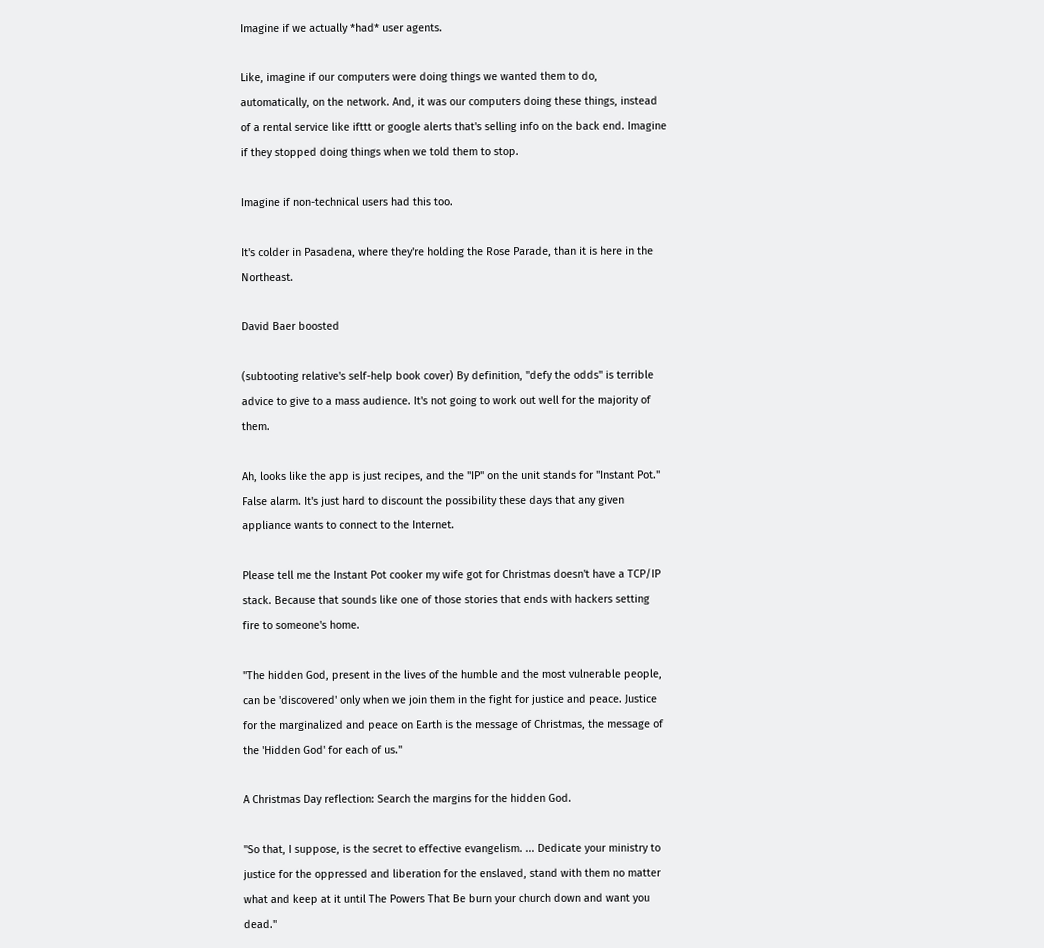Imagine if we actually *had* user agents.

Like, imagine if our computers were doing things we wanted them to do, automatically, on the network. And, it was our computers doing these things, instead of a rental service like ifttt or google alerts that's selling info on the back end. Imagine if they stopped doing things when we told them to stop.

Imagine if non-technical users had this too.

It's colder in Pasadena, where they're holding the Rose Parade, than it is here in the Northeast.

David Baer boosted

(subtooting relative's self-help book cover) By definition, "defy the odds" is terrible advice to give to a mass audience. It's not going to work out well for the majority of them.

Ah, looks like the app is just recipes, and the "IP" on the unit stands for "Instant Pot." False alarm. It's just hard to discount the possibility these days that any given appliance wants to connect to the Internet.

Please tell me the Instant Pot cooker my wife got for Christmas doesn't have a TCP/IP stack. Because that sounds like one of those stories that ends with hackers setting fire to someone's home.

"The hidden God, present in the lives of the humble and the most vulnerable people, can be 'discovered' only when we join them in the fight for justice and peace. Justice for the marginalized and peace on Earth is the message of Christmas, the message of the 'Hidden God' for each of us."

A Christmas Day reflection: Search the margins for the hidden God.

"So that, I suppose, is the secret to effective evangelism. ... Dedicate your ministry to justice for the oppressed and liberation for the enslaved, stand with them no matter what and keep at it until The Powers That Be burn your church down and want you dead."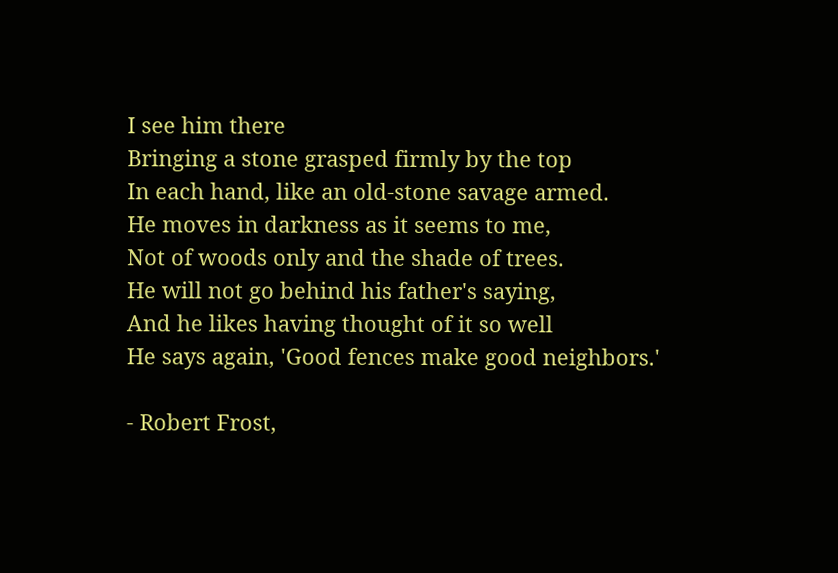I see him there
Bringing a stone grasped firmly by the top
In each hand, like an old-stone savage armed.
He moves in darkness as it seems to me,
Not of woods only and the shade of trees.
He will not go behind his father's saying,
And he likes having thought of it so well
He says again, 'Good fences make good neighbors.'

- Robert Frost,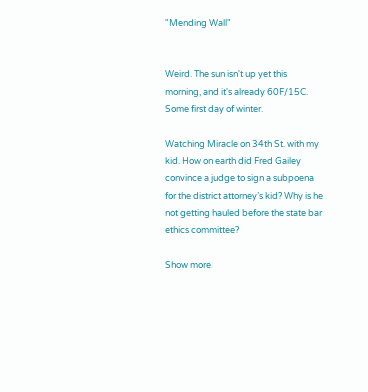"Mending Wall"


Weird. The sun isn't up yet this morning, and it's already 60F/15C. Some first day of winter.

Watching Miracle on 34th St. with my kid. How on earth did Fred Gailey convince a judge to sign a subpoena for the district attorney’s kid? Why is he not getting hauled before the state bar ethics committee?

Show more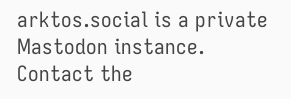arktos.social is a private Mastodon instance. Contact the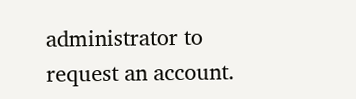administrator to request an account.